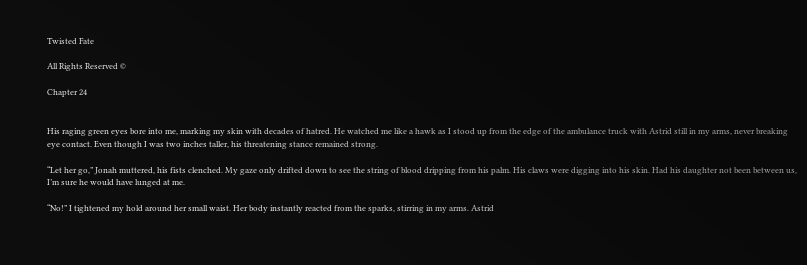Twisted Fate

All Rights Reserved ©

Chapter 24


His raging green eyes bore into me, marking my skin with decades of hatred. He watched me like a hawk as I stood up from the edge of the ambulance truck with Astrid still in my arms, never breaking eye contact. Even though I was two inches taller, his threatening stance remained strong.

“Let her go,” Jonah muttered, his fists clenched. My gaze only drifted down to see the string of blood dripping from his palm. His claws were digging into his skin. Had his daughter not been between us, I’m sure he would have lunged at me.

“No!” I tightened my hold around her small waist. Her body instantly reacted from the sparks, stirring in my arms. Astrid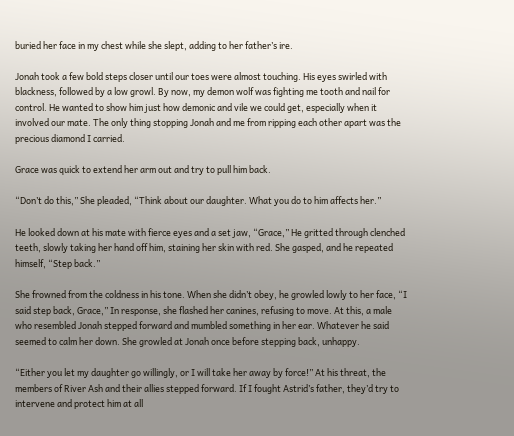buried her face in my chest while she slept, adding to her father’s ire.

Jonah took a few bold steps closer until our toes were almost touching. His eyes swirled with blackness, followed by a low growl. By now, my demon wolf was fighting me tooth and nail for control. He wanted to show him just how demonic and vile we could get, especially when it involved our mate. The only thing stopping Jonah and me from ripping each other apart was the precious diamond I carried.

Grace was quick to extend her arm out and try to pull him back.

“Don’t do this,” She pleaded, “Think about our daughter. What you do to him affects her.”

He looked down at his mate with fierce eyes and a set jaw, “Grace,” He gritted through clenched teeth, slowly taking her hand off him, staining her skin with red. She gasped, and he repeated himself, “Step back.”

She frowned from the coldness in his tone. When she didn’t obey, he growled lowly to her face, “I said step back, Grace,” In response, she flashed her canines, refusing to move. At this, a male who resembled Jonah stepped forward and mumbled something in her ear. Whatever he said seemed to calm her down. She growled at Jonah once before stepping back, unhappy.

“Either you let my daughter go willingly, or I will take her away by force!” At his threat, the members of River Ash and their allies stepped forward. If I fought Astrid’s father, they’d try to intervene and protect him at all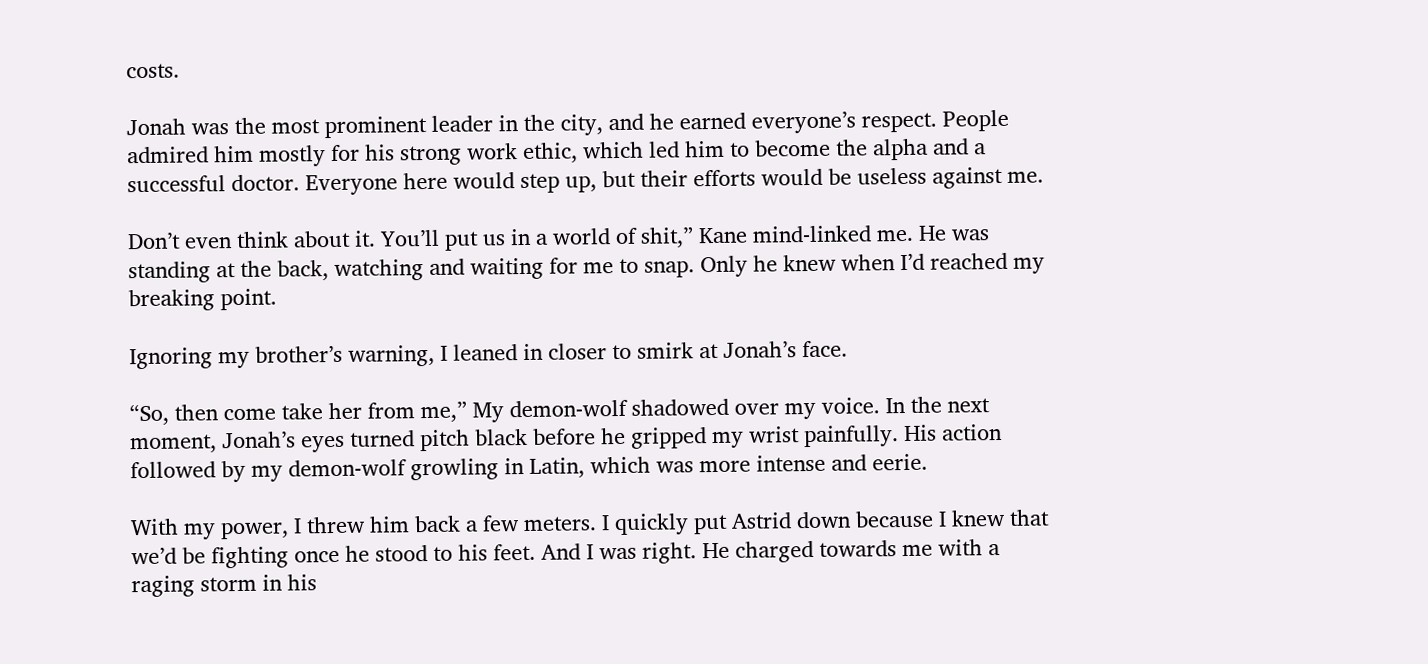costs.

Jonah was the most prominent leader in the city, and he earned everyone’s respect. People admired him mostly for his strong work ethic, which led him to become the alpha and a successful doctor. Everyone here would step up, but their efforts would be useless against me.

Don’t even think about it. You’ll put us in a world of shit,” Kane mind-linked me. He was standing at the back, watching and waiting for me to snap. Only he knew when I’d reached my breaking point.

Ignoring my brother’s warning, I leaned in closer to smirk at Jonah’s face.

“So, then come take her from me,” My demon-wolf shadowed over my voice. In the next moment, Jonah’s eyes turned pitch black before he gripped my wrist painfully. His action followed by my demon-wolf growling in Latin, which was more intense and eerie.

With my power, I threw him back a few meters. I quickly put Astrid down because I knew that we’d be fighting once he stood to his feet. And I was right. He charged towards me with a raging storm in his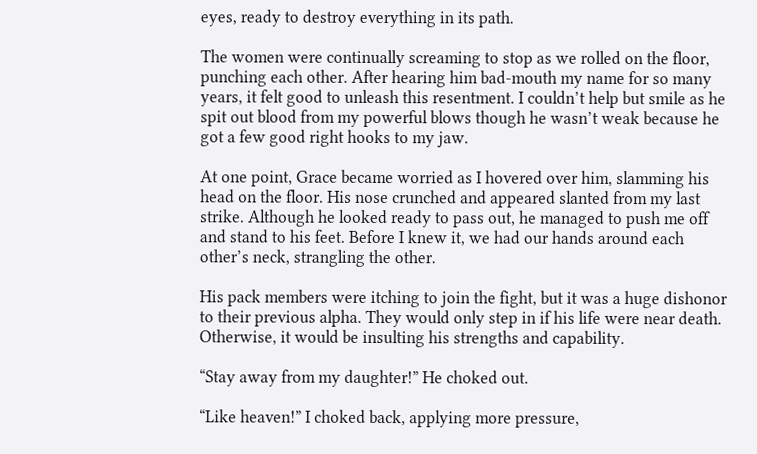eyes, ready to destroy everything in its path.

The women were continually screaming to stop as we rolled on the floor, punching each other. After hearing him bad-mouth my name for so many years, it felt good to unleash this resentment. I couldn’t help but smile as he spit out blood from my powerful blows though he wasn’t weak because he got a few good right hooks to my jaw.

At one point, Grace became worried as I hovered over him, slamming his head on the floor. His nose crunched and appeared slanted from my last strike. Although he looked ready to pass out, he managed to push me off and stand to his feet. Before I knew it, we had our hands around each other’s neck, strangling the other.

His pack members were itching to join the fight, but it was a huge dishonor to their previous alpha. They would only step in if his life were near death. Otherwise, it would be insulting his strengths and capability.

“Stay away from my daughter!” He choked out.

“Like heaven!” I choked back, applying more pressure,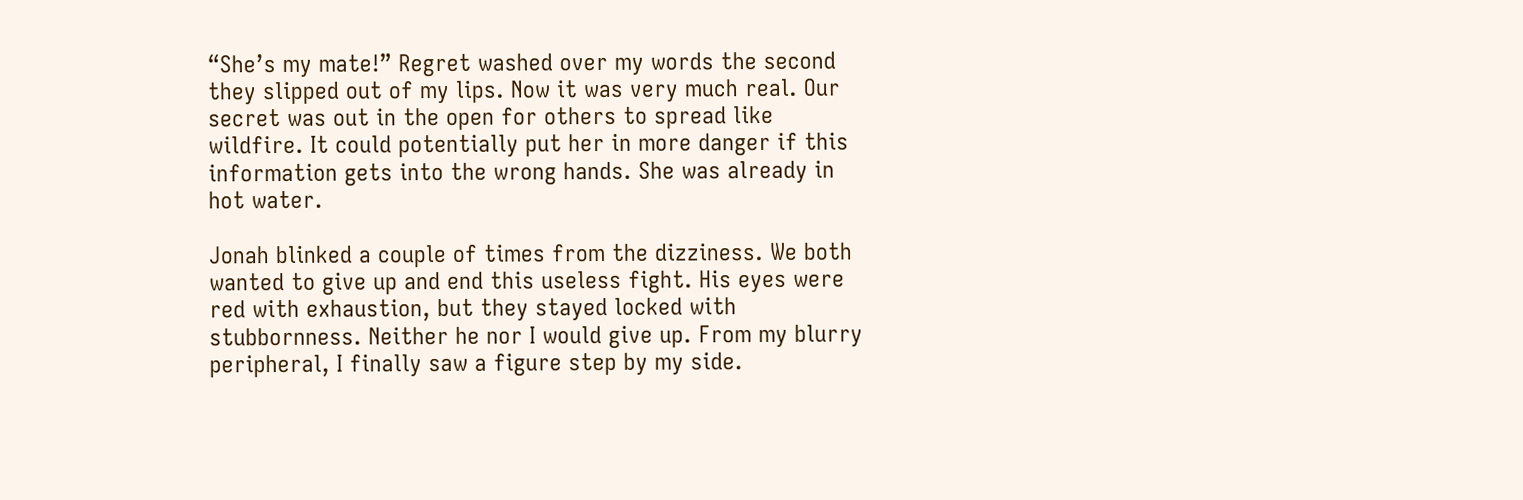“She’s my mate!” Regret washed over my words the second they slipped out of my lips. Now it was very much real. Our secret was out in the open for others to spread like wildfire. It could potentially put her in more danger if this information gets into the wrong hands. She was already in hot water.

Jonah blinked a couple of times from the dizziness. We both wanted to give up and end this useless fight. His eyes were red with exhaustion, but they stayed locked with stubbornness. Neither he nor I would give up. From my blurry peripheral, I finally saw a figure step by my side.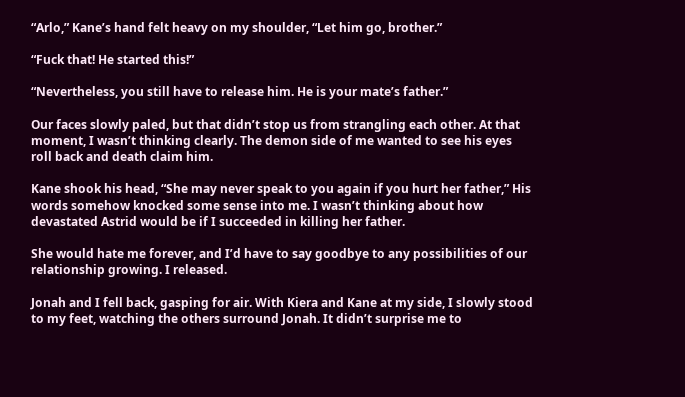“Arlo,” Kane’s hand felt heavy on my shoulder, “Let him go, brother.”

“Fuck that! He started this!”

“Nevertheless, you still have to release him. He is your mate’s father.”

Our faces slowly paled, but that didn’t stop us from strangling each other. At that moment, I wasn’t thinking clearly. The demon side of me wanted to see his eyes roll back and death claim him.

Kane shook his head, “She may never speak to you again if you hurt her father,” His words somehow knocked some sense into me. I wasn’t thinking about how devastated Astrid would be if I succeeded in killing her father.

She would hate me forever, and I’d have to say goodbye to any possibilities of our relationship growing. I released.

Jonah and I fell back, gasping for air. With Kiera and Kane at my side, I slowly stood to my feet, watching the others surround Jonah. It didn’t surprise me to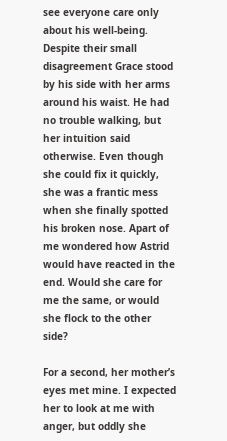see everyone care only about his well-being. Despite their small disagreement Grace stood by his side with her arms around his waist. He had no trouble walking, but her intuition said otherwise. Even though she could fix it quickly, she was a frantic mess when she finally spotted his broken nose. Apart of me wondered how Astrid would have reacted in the end. Would she care for me the same, or would she flock to the other side?

For a second, her mother’s eyes met mine. I expected her to look at me with anger, but oddly she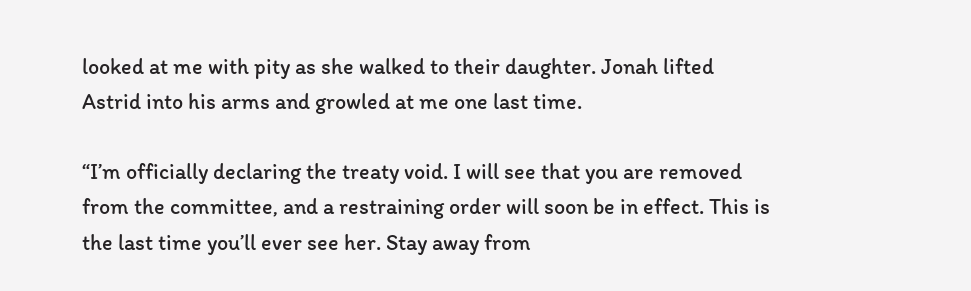looked at me with pity as she walked to their daughter. Jonah lifted Astrid into his arms and growled at me one last time.

“I’m officially declaring the treaty void. I will see that you are removed from the committee, and a restraining order will soon be in effect. This is the last time you’ll ever see her. Stay away from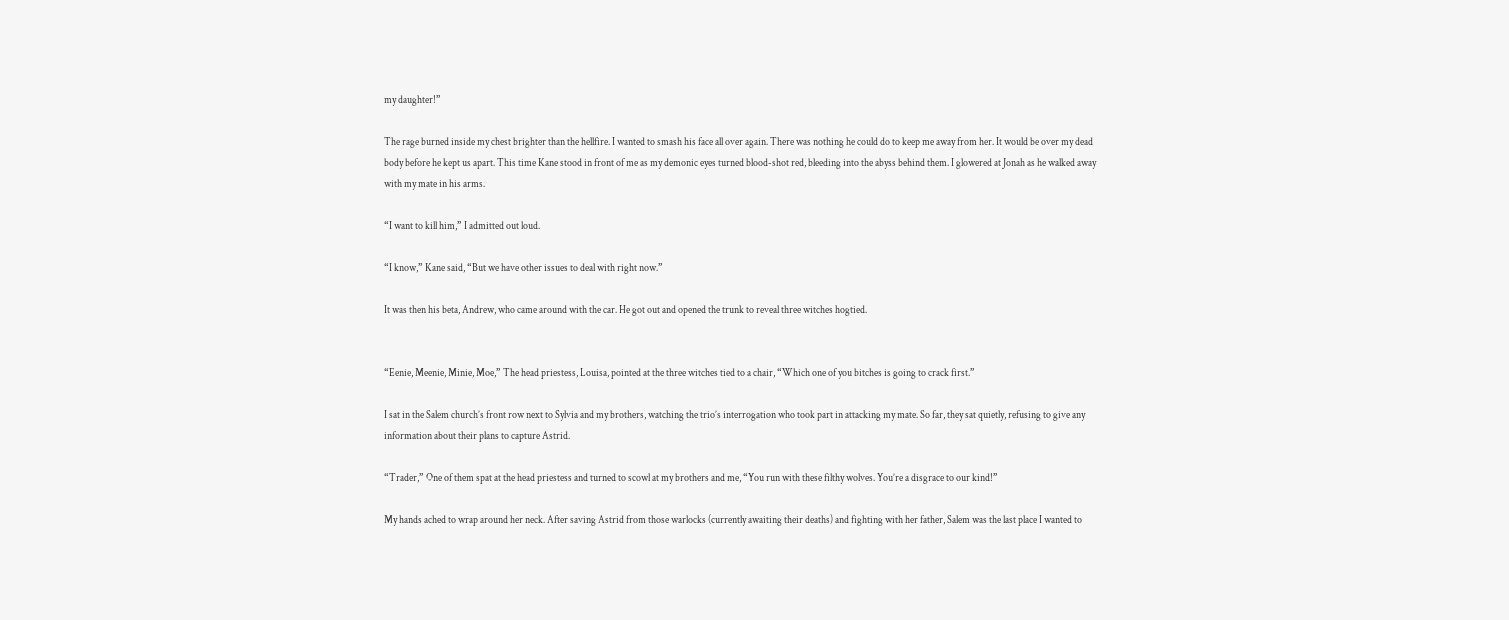my daughter!”

The rage burned inside my chest brighter than the hellfire. I wanted to smash his face all over again. There was nothing he could do to keep me away from her. It would be over my dead body before he kept us apart. This time Kane stood in front of me as my demonic eyes turned blood-shot red, bleeding into the abyss behind them. I glowered at Jonah as he walked away with my mate in his arms.

“I want to kill him,” I admitted out loud.

“I know,” Kane said, “But we have other issues to deal with right now.”

It was then his beta, Andrew, who came around with the car. He got out and opened the trunk to reveal three witches hogtied.


“Eenie, Meenie, Minie, Moe,” The head priestess, Louisa, pointed at the three witches tied to a chair, “Which one of you bitches is going to crack first.”

I sat in the Salem church’s front row next to Sylvia and my brothers, watching the trio’s interrogation who took part in attacking my mate. So far, they sat quietly, refusing to give any information about their plans to capture Astrid.

“Trader,” One of them spat at the head priestess and turned to scowl at my brothers and me, “You run with these filthy wolves. You’re a disgrace to our kind!”

My hands ached to wrap around her neck. After saving Astrid from those warlocks (currently awaiting their deaths) and fighting with her father, Salem was the last place I wanted to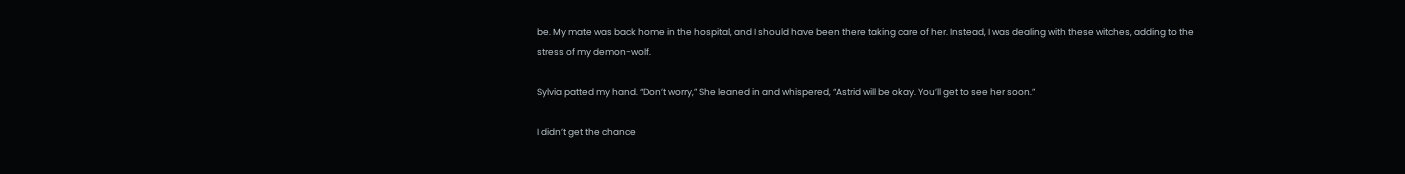be. My mate was back home in the hospital, and I should have been there taking care of her. Instead, I was dealing with these witches, adding to the stress of my demon-wolf.

Sylvia patted my hand. “Don’t worry,” She leaned in and whispered, “Astrid will be okay. You’ll get to see her soon.”

I didn’t get the chance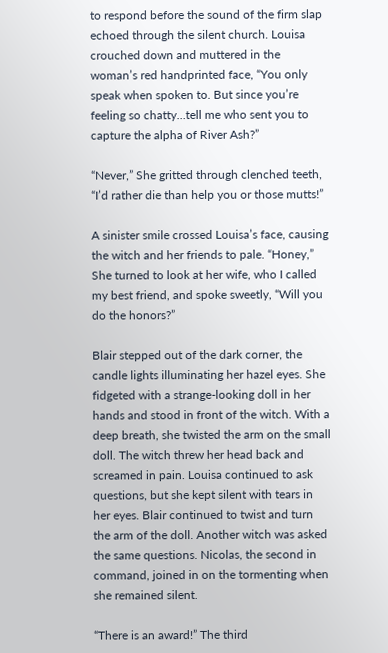to respond before the sound of the firm slap echoed through the silent church. Louisa crouched down and muttered in the woman’s red handprinted face, “You only speak when spoken to. But since you’re feeling so chatty…tell me who sent you to capture the alpha of River Ash?”

“Never,” She gritted through clenched teeth, “I’d rather die than help you or those mutts!”

A sinister smile crossed Louisa’s face, causing the witch and her friends to pale. “Honey,” She turned to look at her wife, who I called my best friend, and spoke sweetly, “Will you do the honors?”

Blair stepped out of the dark corner, the candle lights illuminating her hazel eyes. She fidgeted with a strange-looking doll in her hands and stood in front of the witch. With a deep breath, she twisted the arm on the small doll. The witch threw her head back and screamed in pain. Louisa continued to ask questions, but she kept silent with tears in her eyes. Blair continued to twist and turn the arm of the doll. Another witch was asked the same questions. Nicolas, the second in command, joined in on the tormenting when she remained silent.

“There is an award!” The third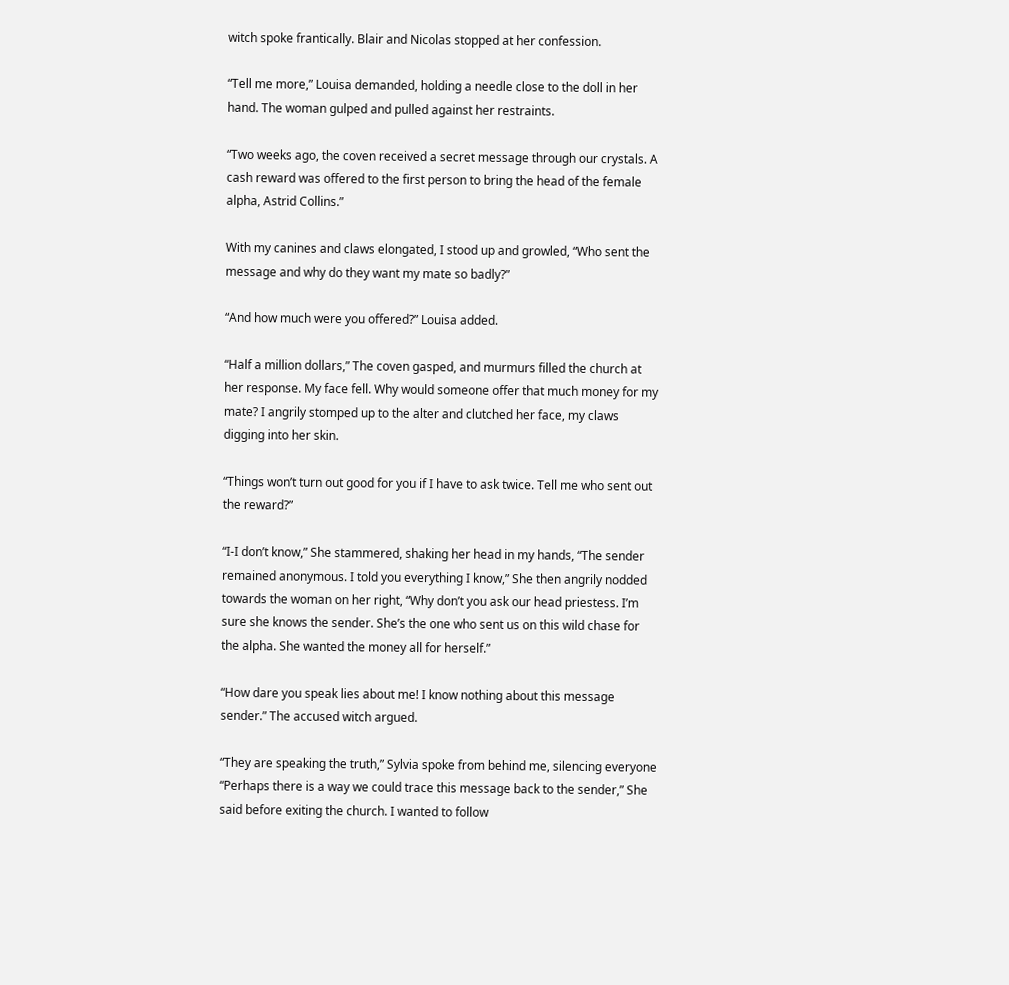witch spoke frantically. Blair and Nicolas stopped at her confession.

“Tell me more,” Louisa demanded, holding a needle close to the doll in her hand. The woman gulped and pulled against her restraints.

“Two weeks ago, the coven received a secret message through our crystals. A cash reward was offered to the first person to bring the head of the female alpha, Astrid Collins.”

With my canines and claws elongated, I stood up and growled, “Who sent the message and why do they want my mate so badly?”

“And how much were you offered?” Louisa added.

“Half a million dollars,” The coven gasped, and murmurs filled the church at her response. My face fell. Why would someone offer that much money for my mate? I angrily stomped up to the alter and clutched her face, my claws digging into her skin.

“Things won’t turn out good for you if I have to ask twice. Tell me who sent out the reward?”

“I-I don’t know,” She stammered, shaking her head in my hands, “The sender remained anonymous. I told you everything I know,” She then angrily nodded towards the woman on her right, “Why don’t you ask our head priestess. I’m sure she knows the sender. She’s the one who sent us on this wild chase for the alpha. She wanted the money all for herself.”

“How dare you speak lies about me! I know nothing about this message sender.” The accused witch argued.

“They are speaking the truth,” Sylvia spoke from behind me, silencing everyone “Perhaps there is a way we could trace this message back to the sender,” She said before exiting the church. I wanted to follow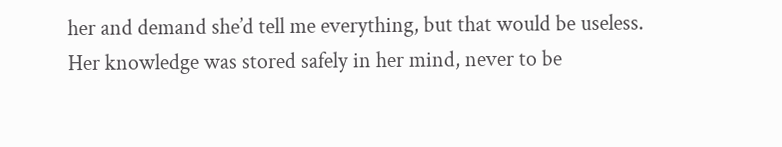her and demand she’d tell me everything, but that would be useless. Her knowledge was stored safely in her mind, never to be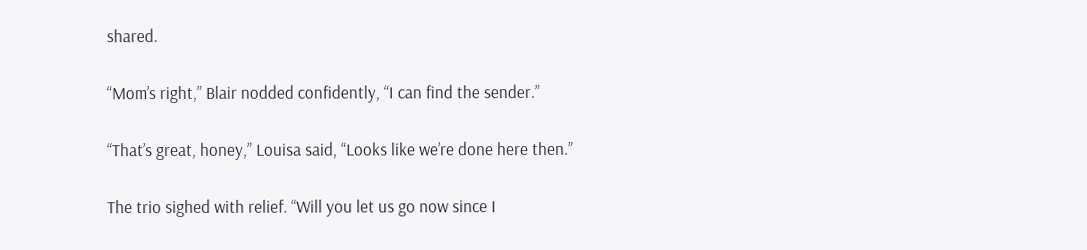shared.

“Mom’s right,” Blair nodded confidently, “I can find the sender.”

“That’s great, honey,” Louisa said, “Looks like we’re done here then.”

The trio sighed with relief. “Will you let us go now since I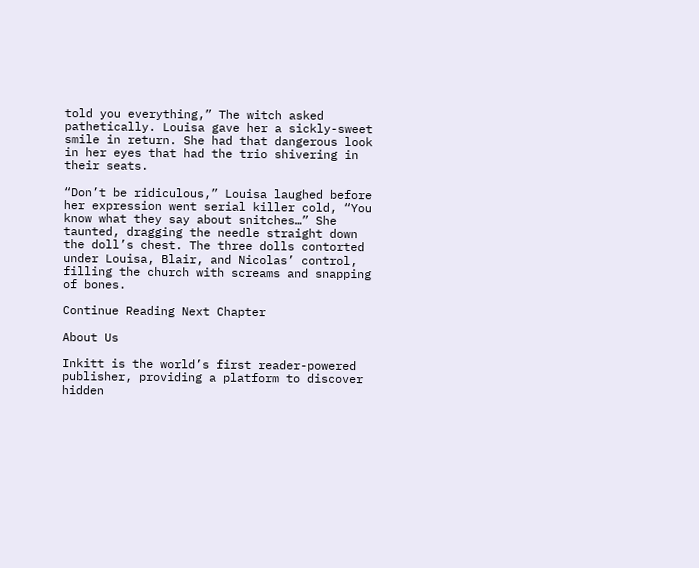told you everything,” The witch asked pathetically. Louisa gave her a sickly-sweet smile in return. She had that dangerous look in her eyes that had the trio shivering in their seats.

“Don’t be ridiculous,” Louisa laughed before her expression went serial killer cold, “You know what they say about snitches…” She taunted, dragging the needle straight down the doll’s chest. The three dolls contorted under Louisa, Blair, and Nicolas’ control, filling the church with screams and snapping of bones.

Continue Reading Next Chapter

About Us

Inkitt is the world’s first reader-powered publisher, providing a platform to discover hidden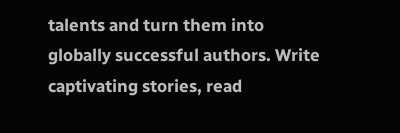talents and turn them into globally successful authors. Write captivating stories, read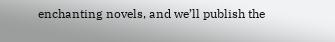enchanting novels, and we’ll publish the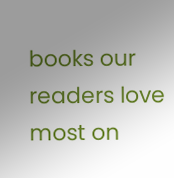books our readers love most on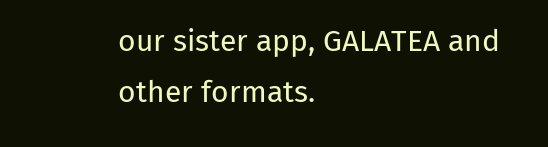our sister app, GALATEA and other formats.